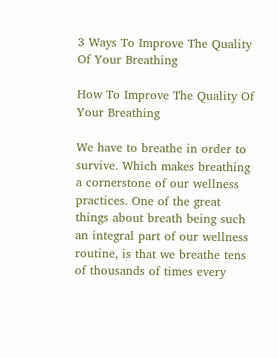3 Ways To Improve The Quality Of Your Breathing

How To Improve The Quality Of Your Breathing

We have to breathe in order to survive. Which makes breathing a cornerstone of our wellness practices. One of the great things about breath being such an integral part of our wellness routine, is that we breathe tens of thousands of times every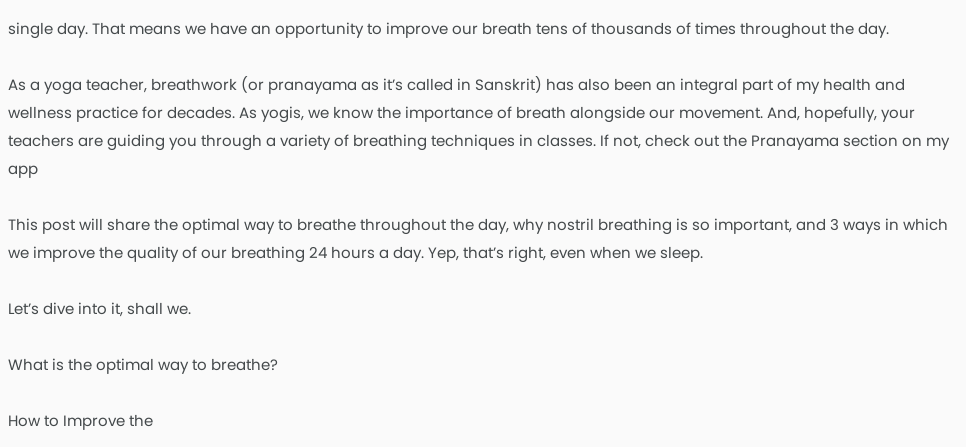single day. That means we have an opportunity to improve our breath tens of thousands of times throughout the day.

As a yoga teacher, breathwork (or pranayama as it’s called in Sanskrit) has also been an integral part of my health and wellness practice for decades. As yogis, we know the importance of breath alongside our movement. And, hopefully, your teachers are guiding you through a variety of breathing techniques in classes. If not, check out the Pranayama section on my app

This post will share the optimal way to breathe throughout the day, why nostril breathing is so important, and 3 ways in which we improve the quality of our breathing 24 hours a day. Yep, that’s right, even when we sleep.

Let’s dive into it, shall we.

What is the optimal way to breathe?

How to Improve the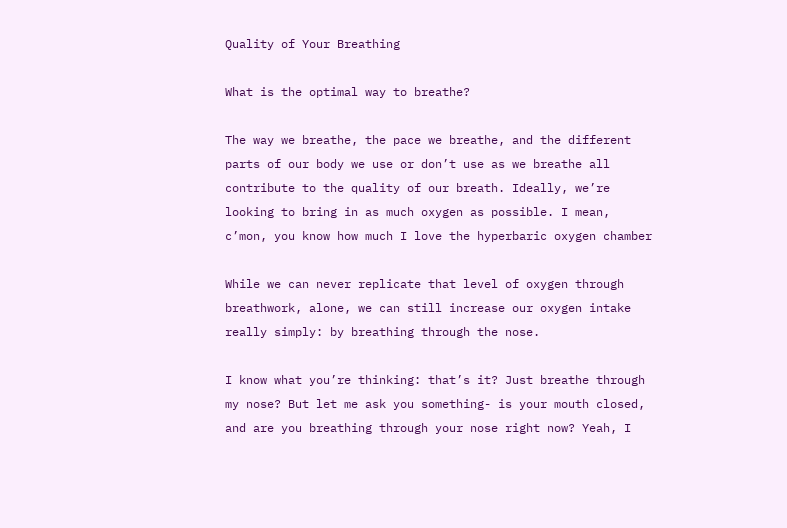Quality of Your Breathing

What is the optimal way to breathe?

The way we breathe, the pace we breathe, and the different parts of our body we use or don’t use as we breathe all contribute to the quality of our breath. Ideally, we’re looking to bring in as much oxygen as possible. I mean, c’mon, you know how much I love the hyperbaric oxygen chamber

While we can never replicate that level of oxygen through breathwork, alone, we can still increase our oxygen intake really simply: by breathing through the nose.

I know what you’re thinking: that’s it? Just breathe through my nose? But let me ask you something- is your mouth closed, and are you breathing through your nose right now? Yeah, I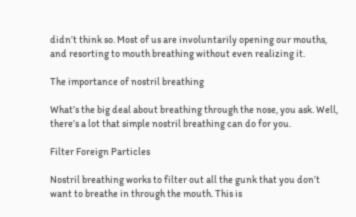didn’t think so. Most of us are involuntarily opening our mouths, and resorting to mouth breathing without even realizing it.

The importance of nostril breathing

What’s the big deal about breathing through the nose, you ask. Well, there’s a lot that simple nostril breathing can do for you.

Filter Foreign Particles

Nostril breathing works to filter out all the gunk that you don’t want to breathe in through the mouth. This is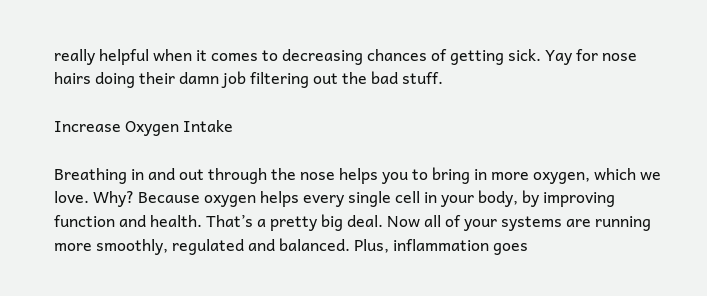really helpful when it comes to decreasing chances of getting sick. Yay for nose hairs doing their damn job filtering out the bad stuff.

Increase Oxygen Intake

Breathing in and out through the nose helps you to bring in more oxygen, which we love. Why? Because oxygen helps every single cell in your body, by improving function and health. That’s a pretty big deal. Now all of your systems are running more smoothly, regulated and balanced. Plus, inflammation goes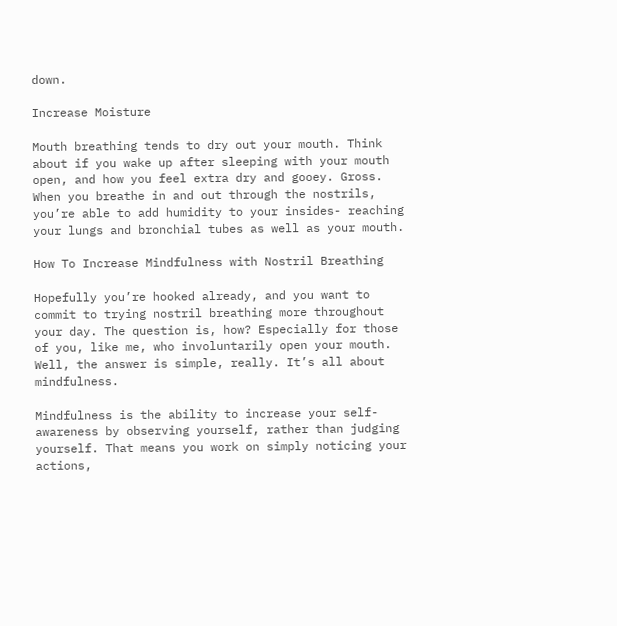down.

Increase Moisture

Mouth breathing tends to dry out your mouth. Think about if you wake up after sleeping with your mouth open, and how you feel extra dry and gooey. Gross. When you breathe in and out through the nostrils, you’re able to add humidity to your insides- reaching your lungs and bronchial tubes as well as your mouth.

How To Increase Mindfulness with Nostril Breathing

Hopefully you’re hooked already, and you want to commit to trying nostril breathing more throughout your day. The question is, how? Especially for those of you, like me, who involuntarily open your mouth. Well, the answer is simple, really. It’s all about mindfulness.

Mindfulness is the ability to increase your self-awareness by observing yourself, rather than judging yourself. That means you work on simply noticing your actions,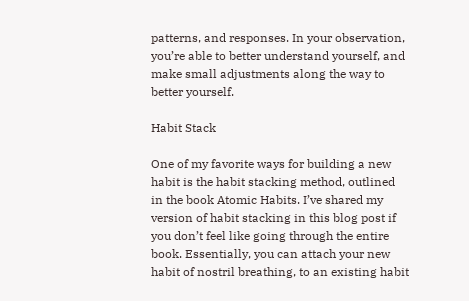patterns, and responses. In your observation, you’re able to better understand yourself, and make small adjustments along the way to better yourself.

Habit Stack

One of my favorite ways for building a new habit is the habit stacking method, outlined in the book Atomic Habits. I’ve shared my version of habit stacking in this blog post if you don’t feel like going through the entire book. Essentially, you can attach your new habit of nostril breathing, to an existing habit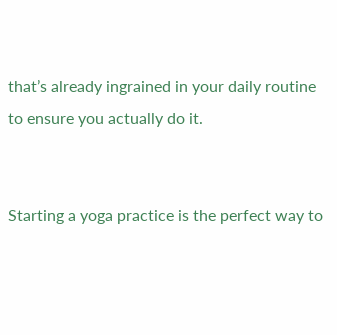that’s already ingrained in your daily routine to ensure you actually do it.


Starting a yoga practice is the perfect way to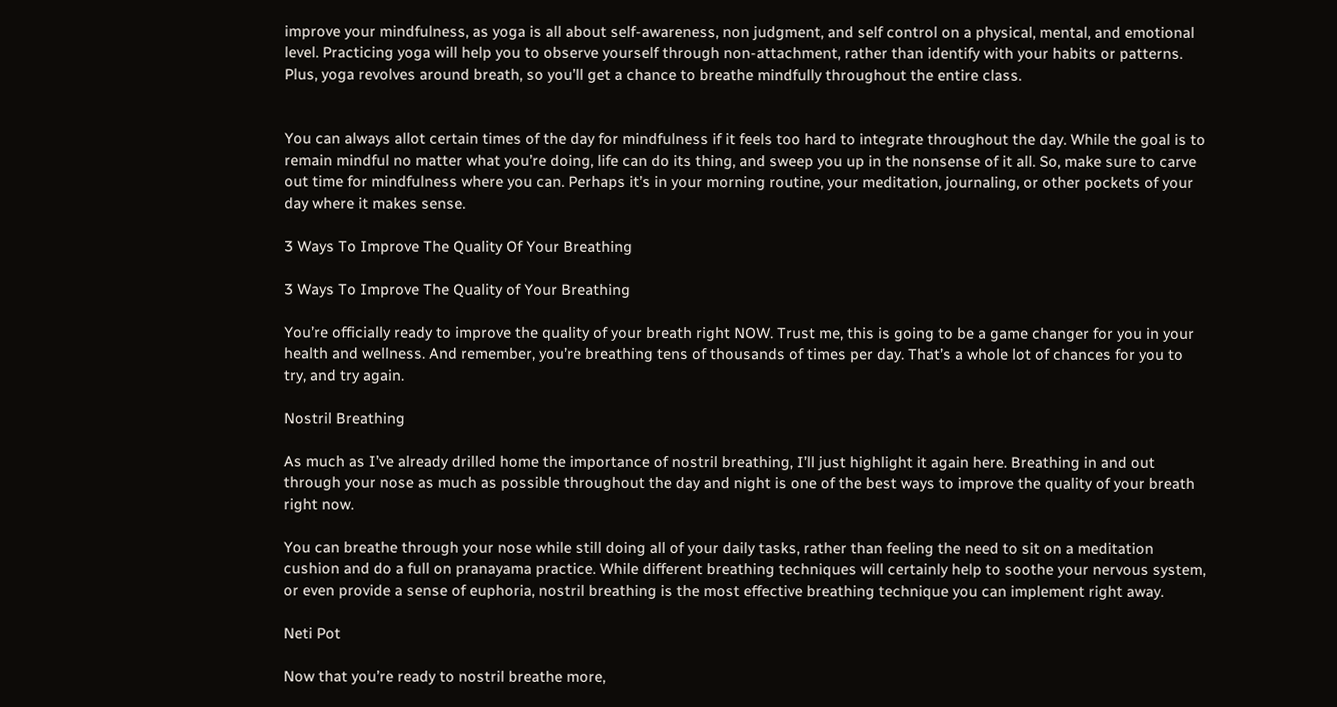improve your mindfulness, as yoga is all about self-awareness, non judgment, and self control on a physical, mental, and emotional level. Practicing yoga will help you to observe yourself through non-attachment, rather than identify with your habits or patterns. Plus, yoga revolves around breath, so you’ll get a chance to breathe mindfully throughout the entire class.


You can always allot certain times of the day for mindfulness if it feels too hard to integrate throughout the day. While the goal is to remain mindful no matter what you’re doing, life can do its thing, and sweep you up in the nonsense of it all. So, make sure to carve out time for mindfulness where you can. Perhaps it’s in your morning routine, your meditation, journaling, or other pockets of your day where it makes sense.

3 Ways To Improve The Quality Of Your Breathing

3 Ways To Improve The Quality of Your Breathing

You’re officially ready to improve the quality of your breath right NOW. Trust me, this is going to be a game changer for you in your health and wellness. And remember, you’re breathing tens of thousands of times per day. That’s a whole lot of chances for you to try, and try again.

Nostril Breathing

As much as I’ve already drilled home the importance of nostril breathing, I’ll just highlight it again here. Breathing in and out through your nose as much as possible throughout the day and night is one of the best ways to improve the quality of your breath right now.

You can breathe through your nose while still doing all of your daily tasks, rather than feeling the need to sit on a meditation cushion and do a full on pranayama practice. While different breathing techniques will certainly help to soothe your nervous system, or even provide a sense of euphoria, nostril breathing is the most effective breathing technique you can implement right away.

Neti Pot

Now that you’re ready to nostril breathe more,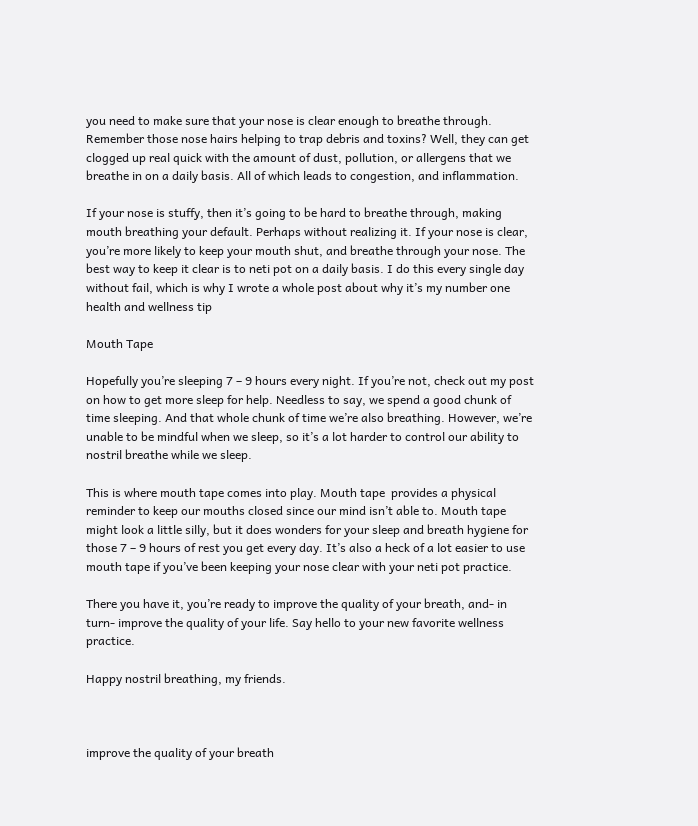you need to make sure that your nose is clear enough to breathe through. Remember those nose hairs helping to trap debris and toxins? Well, they can get clogged up real quick with the amount of dust, pollution, or allergens that we breathe in on a daily basis. All of which leads to congestion, and inflammation.

If your nose is stuffy, then it’s going to be hard to breathe through, making mouth breathing your default. Perhaps without realizing it. If your nose is clear, you’re more likely to keep your mouth shut, and breathe through your nose. The best way to keep it clear is to neti pot on a daily basis. I do this every single day without fail, which is why I wrote a whole post about why it’s my number one health and wellness tip

Mouth Tape

Hopefully you’re sleeping 7 – 9 hours every night. If you’re not, check out my post on how to get more sleep for help. Needless to say, we spend a good chunk of time sleeping. And that whole chunk of time we’re also breathing. However, we’re unable to be mindful when we sleep, so it’s a lot harder to control our ability to nostril breathe while we sleep.

This is where mouth tape comes into play. Mouth tape  provides a physical reminder to keep our mouths closed since our mind isn’t able to. Mouth tape might look a little silly, but it does wonders for your sleep and breath hygiene for those 7 – 9 hours of rest you get every day. It’s also a heck of a lot easier to use mouth tape if you’ve been keeping your nose clear with your neti pot practice.

There you have it, you’re ready to improve the quality of your breath, and- in turn- improve the quality of your life. Say hello to your new favorite wellness practice.

Happy nostril breathing, my friends.



improve the quality of your breath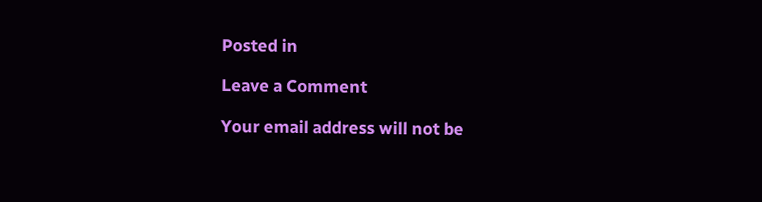Posted in

Leave a Comment

Your email address will not be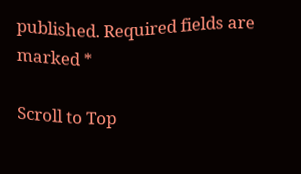published. Required fields are marked *

Scroll to Top